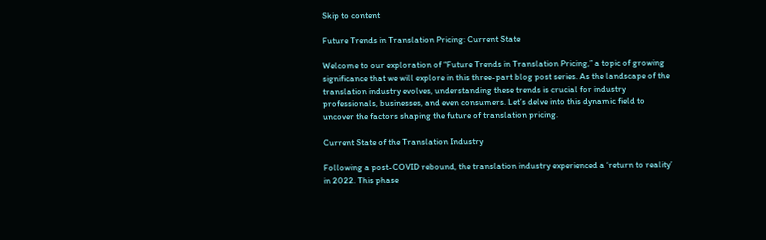Skip to content

Future Trends in Translation Pricing: Current State

Welcome to our exploration of “Future Trends in Translation Pricing,” a topic of growing significance that we will explore in this three-part blog post series. As the landscape of the translation industry evolves, understanding these trends is crucial for industry professionals, businesses, and even consumers. Let’s delve into this dynamic field to uncover the factors shaping the future of translation pricing.

Current State of the Translation Industry

Following a post-COVID rebound, the translation industry experienced a ‘return to reality’ in 2022. This phase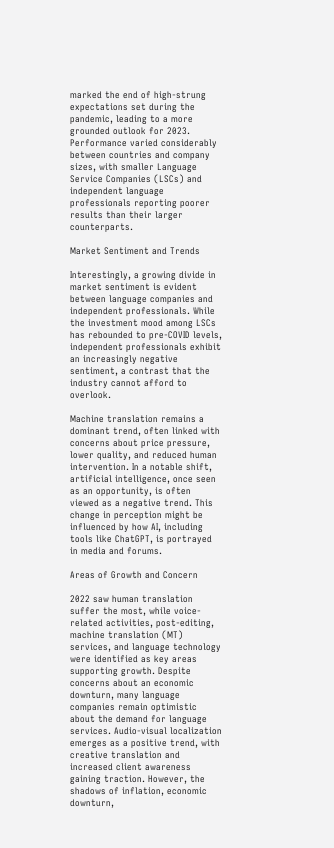marked the end of high-strung expectations set during the pandemic, leading to a more grounded outlook for 2023. Performance varied considerably between countries and company sizes, with smaller Language Service Companies (LSCs) and independent language professionals reporting poorer results than their larger counterparts.

Market Sentiment and Trends

Interestingly, a growing divide in market sentiment is evident between language companies and independent professionals. While the investment mood among LSCs has rebounded to pre-COVID levels, independent professionals exhibit an increasingly negative sentiment, a contrast that the industry cannot afford to overlook.

Machine translation remains a dominant trend, often linked with concerns about price pressure, lower quality, and reduced human intervention. In a notable shift, artificial intelligence, once seen as an opportunity, is often viewed as a negative trend. This change in perception might be influenced by how AI, including tools like ChatGPT, is portrayed in media and forums.

Areas of Growth and Concern

2022 saw human translation suffer the most, while voice-related activities, post-editing, machine translation (MT) services, and language technology were identified as key areas supporting growth. Despite concerns about an economic downturn, many language companies remain optimistic about the demand for language services. Audio-visual localization emerges as a positive trend, with creative translation and increased client awareness gaining traction. However, the shadows of inflation, economic downturn,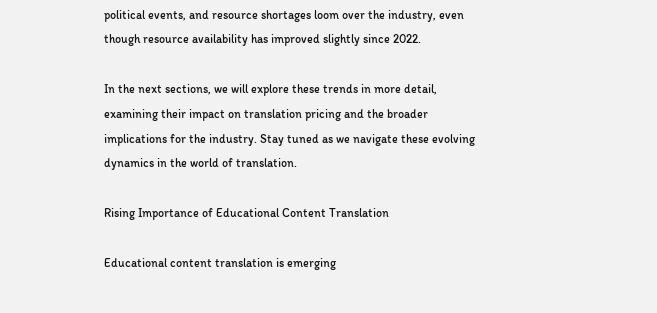political events, and resource shortages loom over the industry, even though resource availability has improved slightly since 2022.

In the next sections, we will explore these trends in more detail, examining their impact on translation pricing and the broader implications for the industry. Stay tuned as we navigate these evolving dynamics in the world of translation.

Rising Importance of Educational Content Translation

Educational content translation is emerging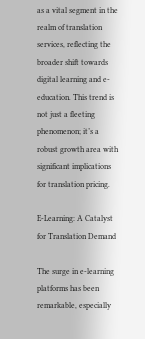as a vital segment in the realm of translation services, reflecting the broader shift towards digital learning and e-education. This trend is not just a fleeting phenomenon; it’s a robust growth area with significant implications for translation pricing.

E-Learning: A Catalyst for Translation Demand

The surge in e-learning platforms has been remarkable, especially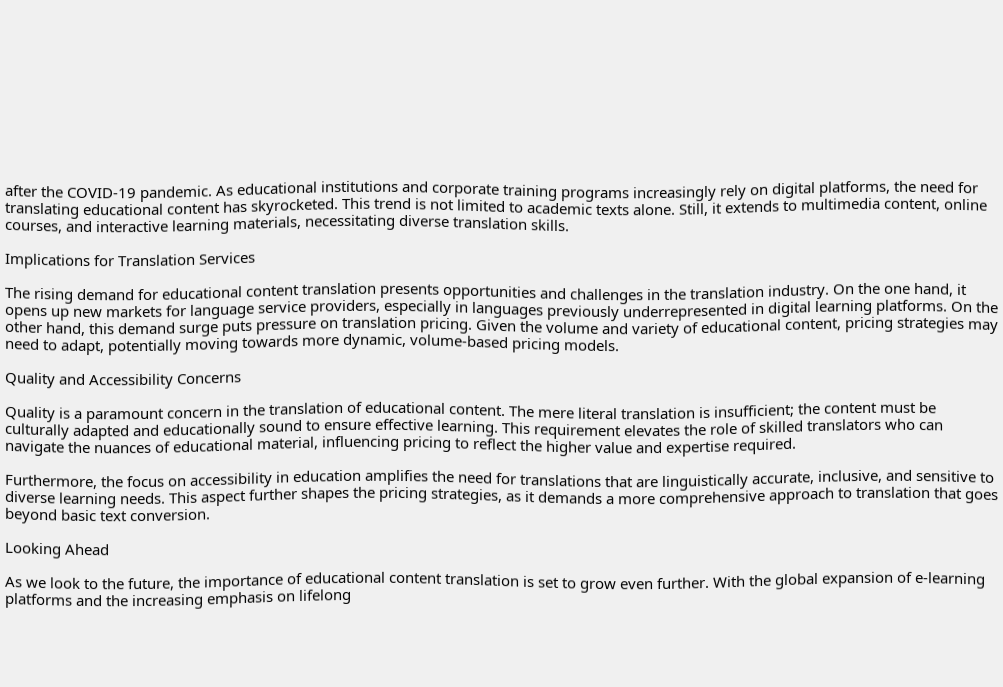after the COVID-19 pandemic. As educational institutions and corporate training programs increasingly rely on digital platforms, the need for translating educational content has skyrocketed. This trend is not limited to academic texts alone. Still, it extends to multimedia content, online courses, and interactive learning materials, necessitating diverse translation skills.

Implications for Translation Services

The rising demand for educational content translation presents opportunities and challenges in the translation industry. On the one hand, it opens up new markets for language service providers, especially in languages previously underrepresented in digital learning platforms. On the other hand, this demand surge puts pressure on translation pricing. Given the volume and variety of educational content, pricing strategies may need to adapt, potentially moving towards more dynamic, volume-based pricing models.

Quality and Accessibility Concerns

Quality is a paramount concern in the translation of educational content. The mere literal translation is insufficient; the content must be culturally adapted and educationally sound to ensure effective learning. This requirement elevates the role of skilled translators who can navigate the nuances of educational material, influencing pricing to reflect the higher value and expertise required.

Furthermore, the focus on accessibility in education amplifies the need for translations that are linguistically accurate, inclusive, and sensitive to diverse learning needs. This aspect further shapes the pricing strategies, as it demands a more comprehensive approach to translation that goes beyond basic text conversion.

Looking Ahead

As we look to the future, the importance of educational content translation is set to grow even further. With the global expansion of e-learning platforms and the increasing emphasis on lifelong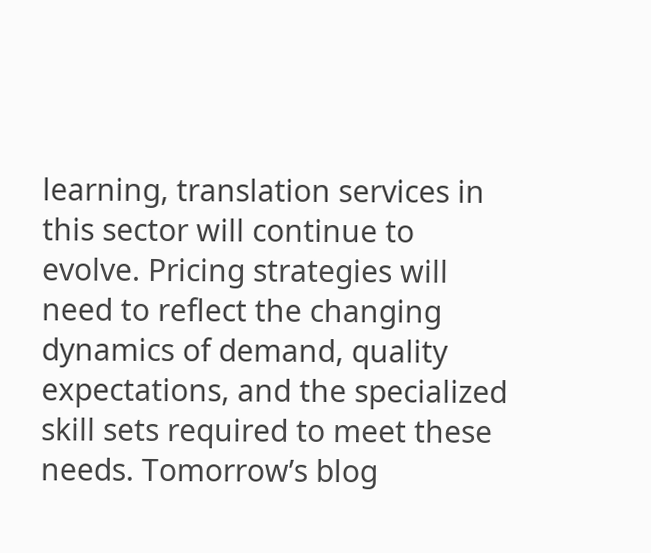learning, translation services in this sector will continue to evolve. Pricing strategies will need to reflect the changing dynamics of demand, quality expectations, and the specialized skill sets required to meet these needs. Tomorrow’s blog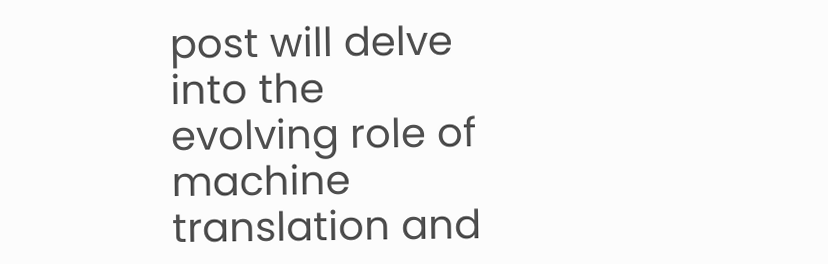post will delve into the evolving role of machine translation and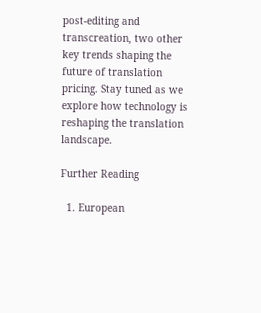post-editing and transcreation, two other key trends shaping the future of translation pricing. Stay tuned as we explore how technology is reshaping the translation landscape.

Further Reading

  1. European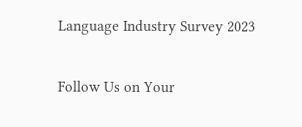Language Industry Survey 2023

Follow Us on Your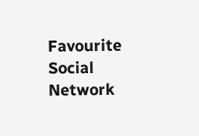Favourite Social Network